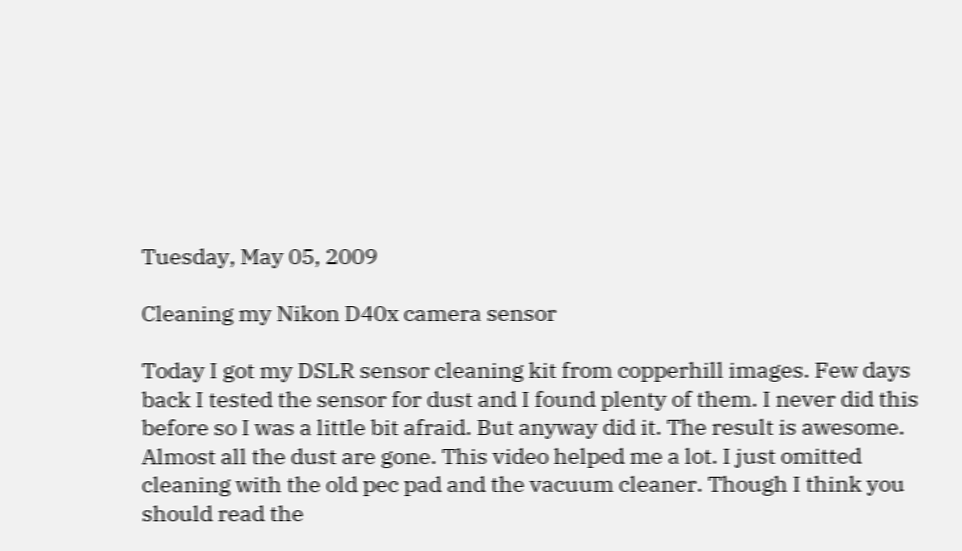Tuesday, May 05, 2009

Cleaning my Nikon D40x camera sensor

Today I got my DSLR sensor cleaning kit from copperhill images. Few days back I tested the sensor for dust and I found plenty of them. I never did this before so I was a little bit afraid. But anyway did it. The result is awesome. Almost all the dust are gone. This video helped me a lot. I just omitted cleaning with the old pec pad and the vacuum cleaner. Though I think you should read the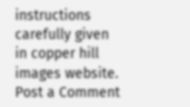instructions carefully given in copper hill images website.
Post a Comment